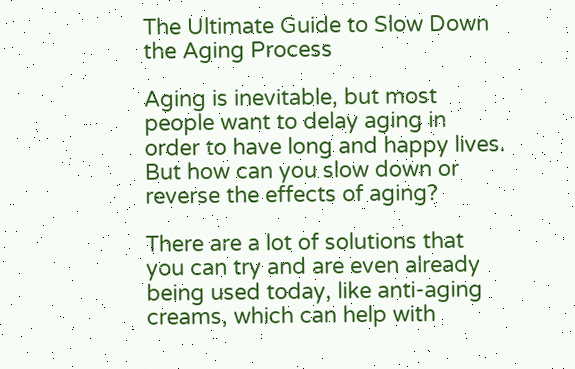The Ultimate Guide to Slow Down the Aging Process

Aging is inevitable, but most people want to delay aging in order to have long and happy lives. But how can you slow down or reverse the effects of aging?

There are a lot of solutions that you can try and are even already being used today, like anti-aging creams, which can help with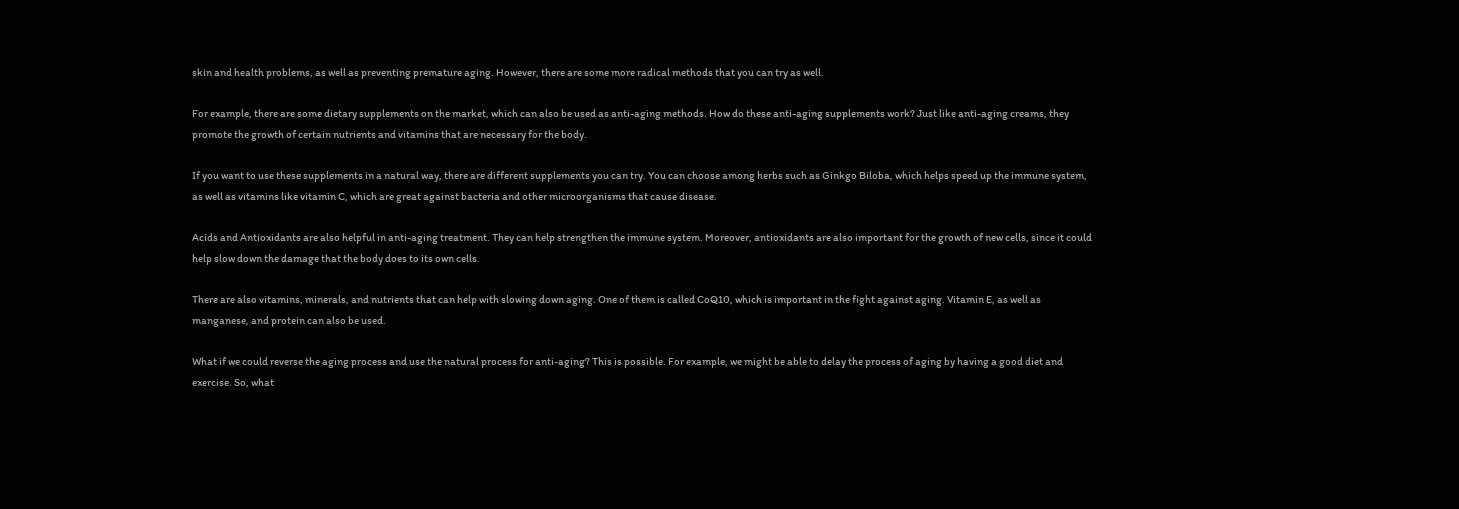skin and health problems, as well as preventing premature aging. However, there are some more radical methods that you can try as well.

For example, there are some dietary supplements on the market, which can also be used as anti-aging methods. How do these anti-aging supplements work? Just like anti-aging creams, they promote the growth of certain nutrients and vitamins that are necessary for the body.

If you want to use these supplements in a natural way, there are different supplements you can try. You can choose among herbs such as Ginkgo Biloba, which helps speed up the immune system, as well as vitamins like vitamin C, which are great against bacteria and other microorganisms that cause disease.

Acids and Antioxidants are also helpful in anti-aging treatment. They can help strengthen the immune system. Moreover, antioxidants are also important for the growth of new cells, since it could help slow down the damage that the body does to its own cells.

There are also vitamins, minerals, and nutrients that can help with slowing down aging. One of them is called CoQ10, which is important in the fight against aging. Vitamin E, as well as manganese, and protein can also be used.

What if we could reverse the aging process and use the natural process for anti-aging? This is possible. For example, we might be able to delay the process of aging by having a good diet and exercise. So, what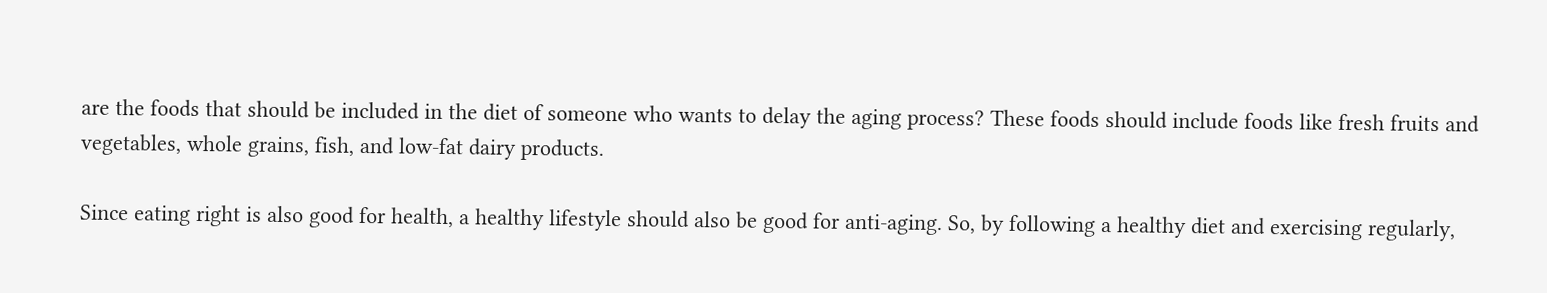are the foods that should be included in the diet of someone who wants to delay the aging process? These foods should include foods like fresh fruits and vegetables, whole grains, fish, and low-fat dairy products.

Since eating right is also good for health, a healthy lifestyle should also be good for anti-aging. So, by following a healthy diet and exercising regularly,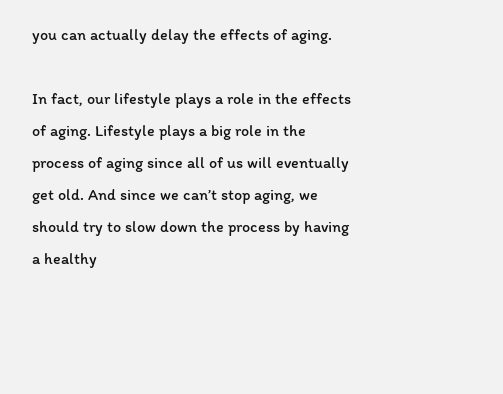you can actually delay the effects of aging.

In fact, our lifestyle plays a role in the effects of aging. Lifestyle plays a big role in the process of aging since all of us will eventually get old. And since we can’t stop aging, we should try to slow down the process by having a healthy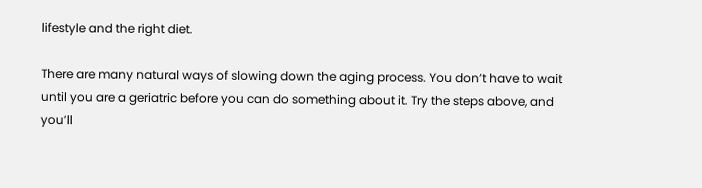lifestyle and the right diet.

There are many natural ways of slowing down the aging process. You don’t have to wait until you are a geriatric before you can do something about it. Try the steps above, and you’ll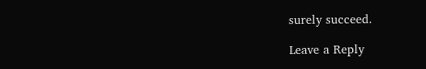surely succeed.

Leave a Reply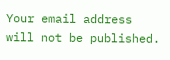Your email address will not be published.